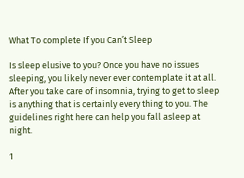What To complete If you Can’t Sleep

Is sleep elusive to you? Once you have no issues sleeping, you likely never ever contemplate it at all. After you take care of insomnia, trying to get to sleep is anything that is certainly every thing to you. The guidelines right here can help you fall asleep at night.

1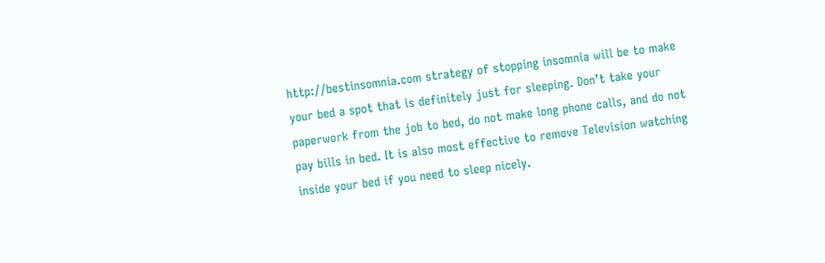http://bestinsomnia.com strategy of stopping insomnia will be to make your bed a spot that is definitely just for sleeping. Don’t take your paperwork from the job to bed, do not make long phone calls, and do not pay bills in bed. It is also most effective to remove Television watching inside your bed if you need to sleep nicely.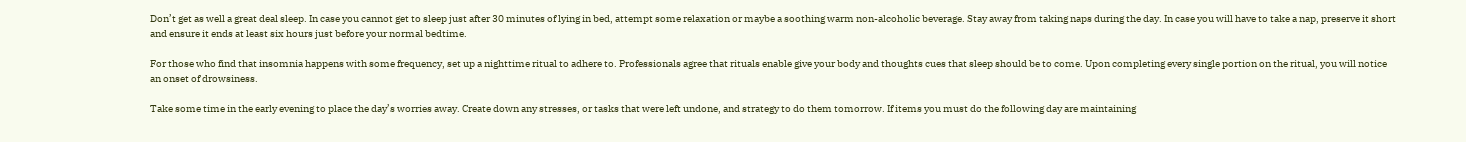Don’t get as well a great deal sleep. In case you cannot get to sleep just after 30 minutes of lying in bed, attempt some relaxation or maybe a soothing warm non-alcoholic beverage. Stay away from taking naps during the day. In case you will have to take a nap, preserve it short and ensure it ends at least six hours just before your normal bedtime.

For those who find that insomnia happens with some frequency, set up a nighttime ritual to adhere to. Professionals agree that rituals enable give your body and thoughts cues that sleep should be to come. Upon completing every single portion on the ritual, you will notice an onset of drowsiness.

Take some time in the early evening to place the day’s worries away. Create down any stresses, or tasks that were left undone, and strategy to do them tomorrow. If items you must do the following day are maintaining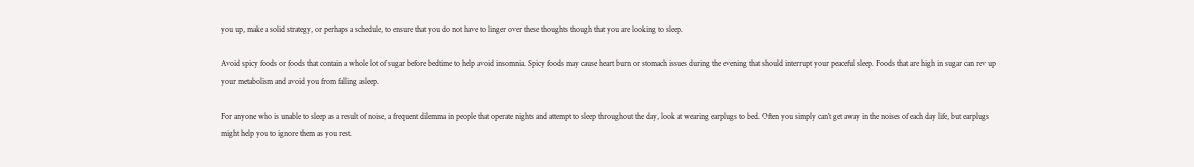you up, make a solid strategy, or perhaps a schedule, to ensure that you do not have to linger over these thoughts though that you are looking to sleep.

Avoid spicy foods or foods that contain a whole lot of sugar before bedtime to help avoid insomnia. Spicy foods may cause heart burn or stomach issues during the evening that should interrupt your peaceful sleep. Foods that are high in sugar can rev up your metabolism and avoid you from falling asleep.

For anyone who is unable to sleep as a result of noise, a frequent dilemma in people that operate nights and attempt to sleep throughout the day, look at wearing earplugs to bed. Often you simply can’t get away in the noises of each day life, but earplugs might help you to ignore them as you rest.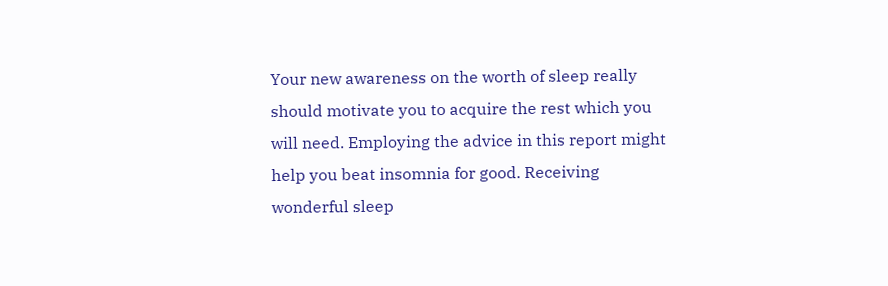Your new awareness on the worth of sleep really should motivate you to acquire the rest which you will need. Employing the advice in this report might help you beat insomnia for good. Receiving wonderful sleep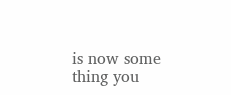is now some thing you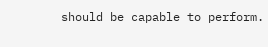should be capable to perform.